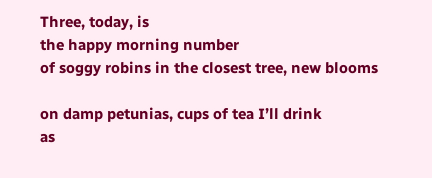Three, today, is
the happy morning number
of soggy robins in the closest tree, new blooms

on damp petunias, cups of tea I’ll drink
as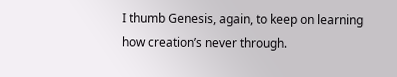I thumb Genesis, again, to keep on learning
how creation’s never through.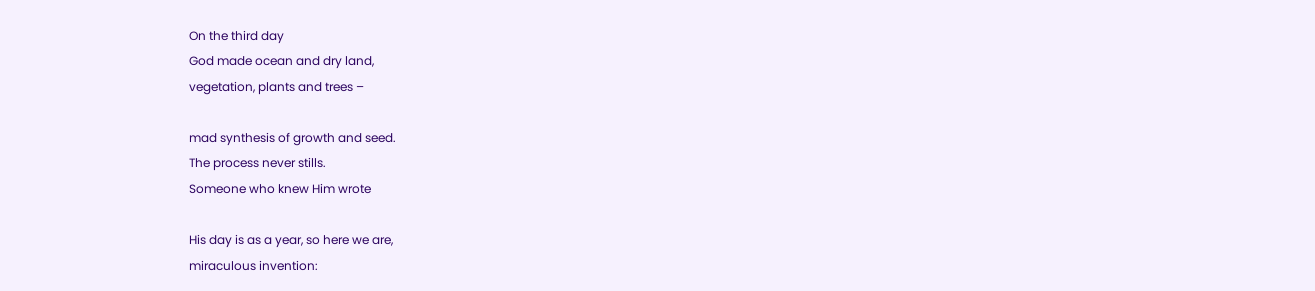On the third day
God made ocean and dry land,
vegetation, plants and trees –

mad synthesis of growth and seed.
The process never stills.
Someone who knew Him wrote

His day is as a year, so here we are,
miraculous invention: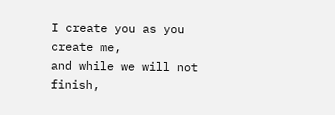I create you as you create me,
and while we will not finish,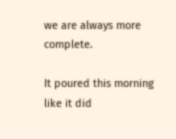we are always more complete.

It poured this morning
like it did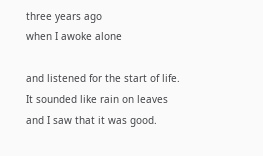three years ago
when I awoke alone

and listened for the start of life.
It sounded like rain on leaves
and I saw that it was good.